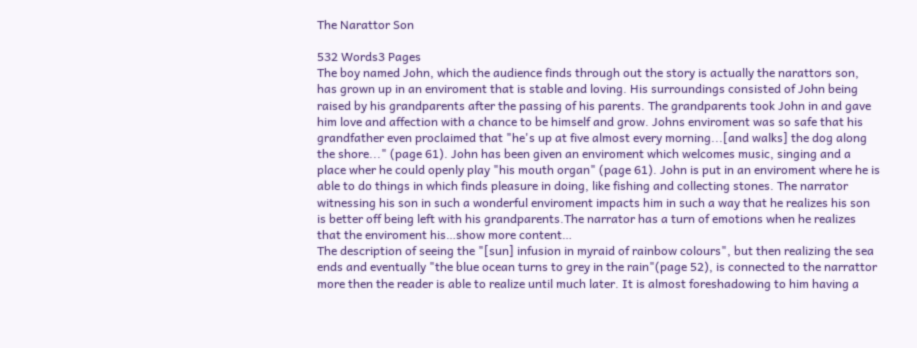The Narattor Son

532 Words3 Pages
The boy named John, which the audience finds through out the story is actually the narattors son, has grown up in an enviroment that is stable and loving. His surroundings consisted of John being raised by his grandparents after the passing of his parents. The grandparents took John in and gave him love and affection with a chance to be himself and grow. Johns enviroment was so safe that his grandfather even proclaimed that "he's up at five almost every morning...[and walks] the dog along the shore..." (page 61). John has been given an enviroment which welcomes music, singing and a place wher he could openly play "his mouth organ" (page 61). John is put in an enviroment where he is able to do things in which finds pleasure in doing, like fishing and collecting stones. The narrator witnessing his son in such a wonderful enviroment impacts him in such a way that he realizes his son is better off being left with his grandparents.The narrator has a turn of emotions when he realizes that the enviroment his…show more content…
The description of seeing the "[sun] infusion in myraid of rainbow colours", but then realizing the sea ends and eventually "the blue ocean turns to grey in the rain"(page 52), is connected to the narrattor more then the reader is able to realize until much later. It is almost foreshadowing to him having a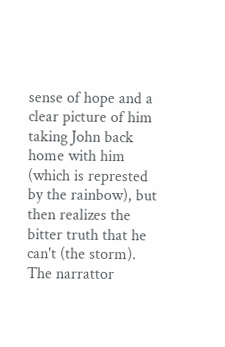sense of hope and a clear picture of him taking John back home with him (which is represted by the rainbow), but then realizes the bitter truth that he can't (the storm). The narrattor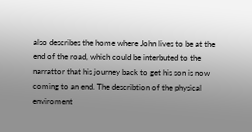also describes the home where John lives to be at the end of the road, which could be interbuted to the narrattor that his journey back to get his son is now coming to an end. The describtion of the physical enviroment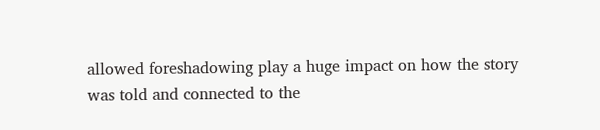allowed foreshadowing play a huge impact on how the story was told and connected to the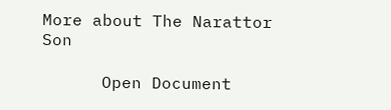More about The Narattor Son

      Open Document